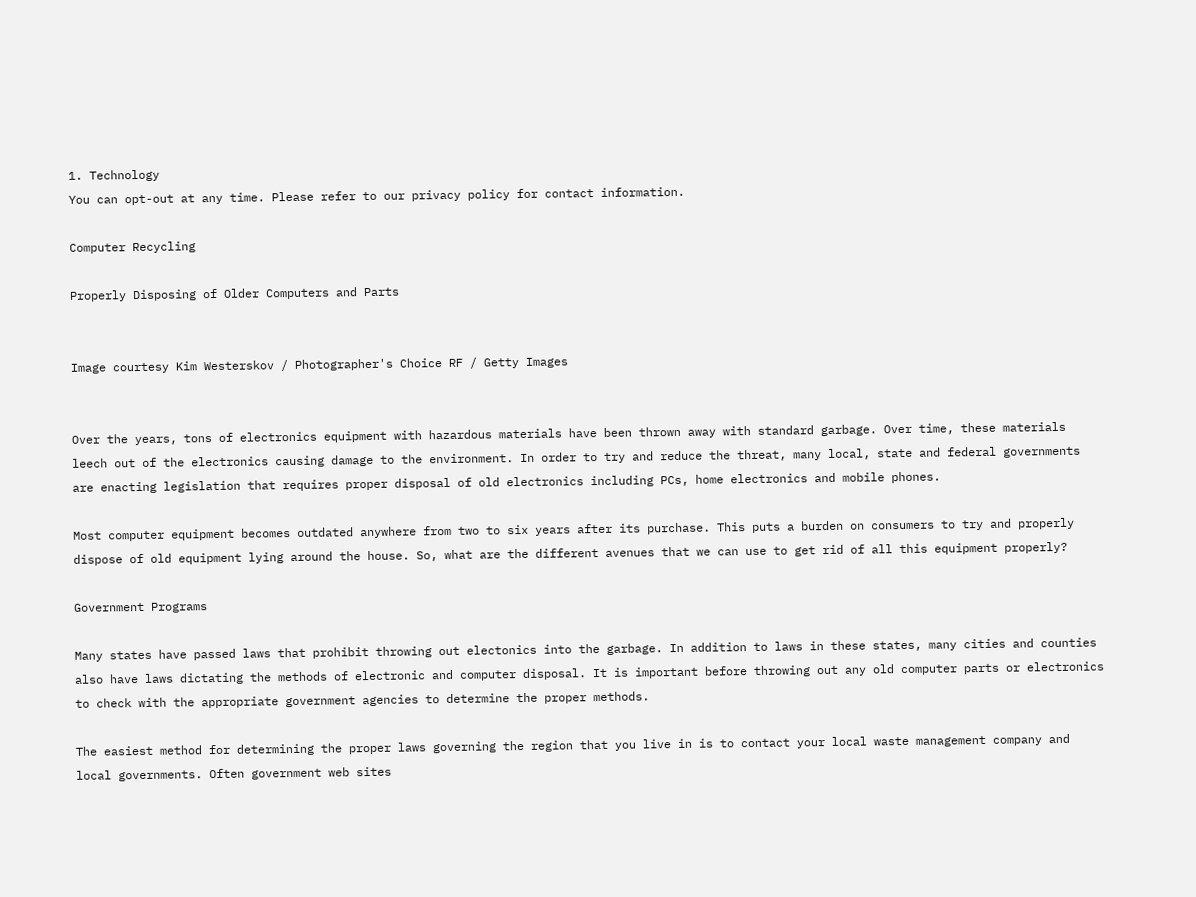1. Technology
You can opt-out at any time. Please refer to our privacy policy for contact information.

Computer Recycling

Properly Disposing of Older Computers and Parts


Image courtesy Kim Westerskov / Photographer's Choice RF / Getty Images


Over the years, tons of electronics equipment with hazardous materials have been thrown away with standard garbage. Over time, these materials leech out of the electronics causing damage to the environment. In order to try and reduce the threat, many local, state and federal governments are enacting legislation that requires proper disposal of old electronics including PCs, home electronics and mobile phones.

Most computer equipment becomes outdated anywhere from two to six years after its purchase. This puts a burden on consumers to try and properly dispose of old equipment lying around the house. So, what are the different avenues that we can use to get rid of all this equipment properly?

Government Programs

Many states have passed laws that prohibit throwing out electonics into the garbage. In addition to laws in these states, many cities and counties also have laws dictating the methods of electronic and computer disposal. It is important before throwing out any old computer parts or electronics to check with the appropriate government agencies to determine the proper methods.

The easiest method for determining the proper laws governing the region that you live in is to contact your local waste management company and local governments. Often government web sites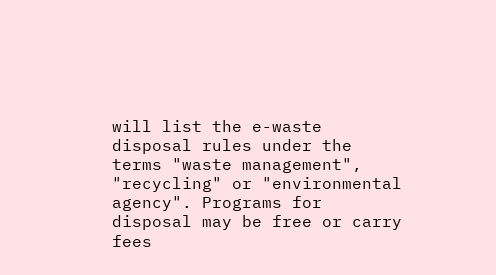will list the e-waste disposal rules under the terms "waste management", "recycling" or "environmental agency". Programs for disposal may be free or carry fees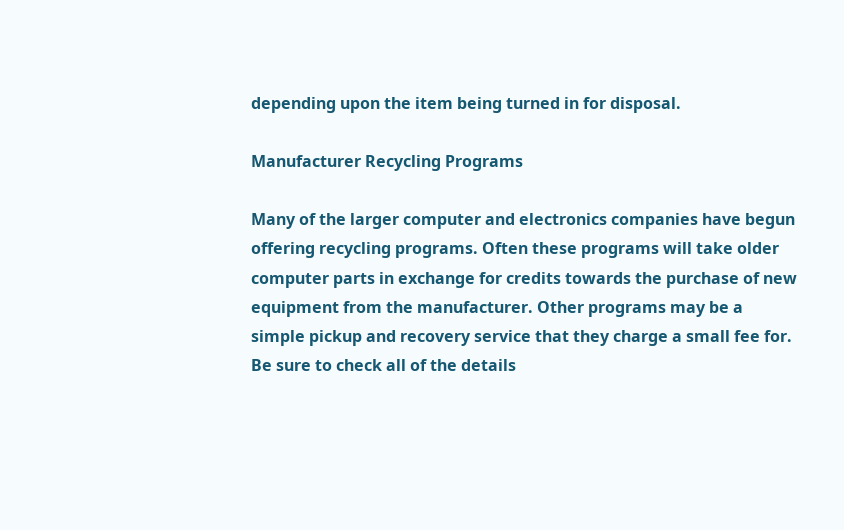depending upon the item being turned in for disposal.

Manufacturer Recycling Programs

Many of the larger computer and electronics companies have begun offering recycling programs. Often these programs will take older computer parts in exchange for credits towards the purchase of new equipment from the manufacturer. Other programs may be a simple pickup and recovery service that they charge a small fee for. Be sure to check all of the details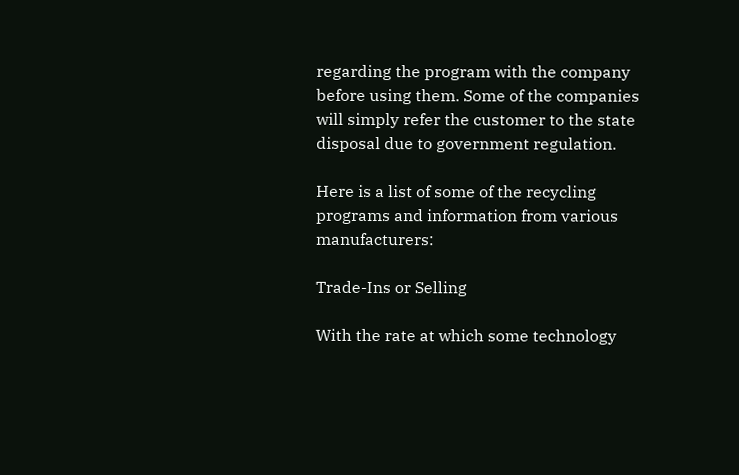regarding the program with the company before using them. Some of the companies will simply refer the customer to the state disposal due to government regulation.

Here is a list of some of the recycling programs and information from various manufacturers:

Trade-Ins or Selling

With the rate at which some technology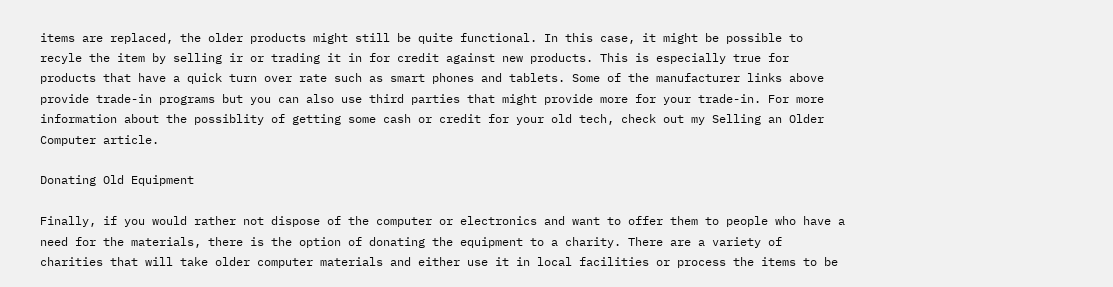items are replaced, the older products might still be quite functional. In this case, it might be possible to recyle the item by selling ir or trading it in for credit against new products. This is especially true for products that have a quick turn over rate such as smart phones and tablets. Some of the manufacturer links above provide trade-in programs but you can also use third parties that might provide more for your trade-in. For more information about the possiblity of getting some cash or credit for your old tech, check out my Selling an Older Computer article.

Donating Old Equipment

Finally, if you would rather not dispose of the computer or electronics and want to offer them to people who have a need for the materials, there is the option of donating the equipment to a charity. There are a variety of charities that will take older computer materials and either use it in local facilities or process the items to be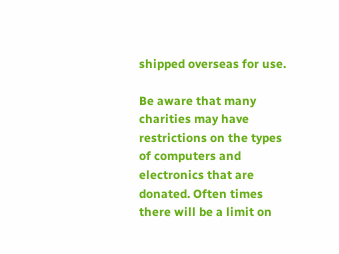shipped overseas for use.

Be aware that many charities may have restrictions on the types of computers and electronics that are donated. Often times there will be a limit on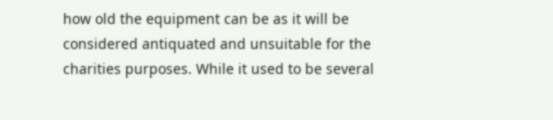how old the equipment can be as it will be considered antiquated and unsuitable for the charities purposes. While it used to be several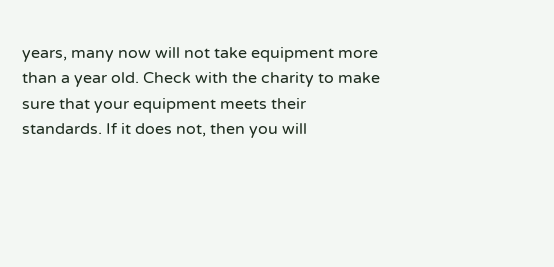years, many now will not take equipment more than a year old. Check with the charity to make sure that your equipment meets their standards. If it does not, then you will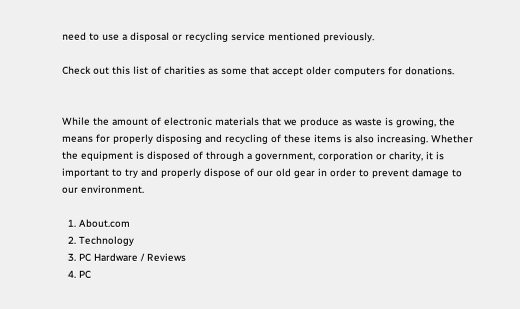need to use a disposal or recycling service mentioned previously.

Check out this list of charities as some that accept older computers for donations.


While the amount of electronic materials that we produce as waste is growing, the means for properly disposing and recycling of these items is also increasing. Whether the equipment is disposed of through a government, corporation or charity, it is important to try and properly dispose of our old gear in order to prevent damage to our environment.

  1. About.com
  2. Technology
  3. PC Hardware / Reviews
  4. PC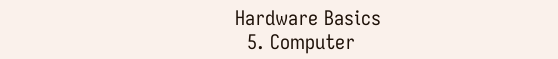Hardware Basics
  5. Computer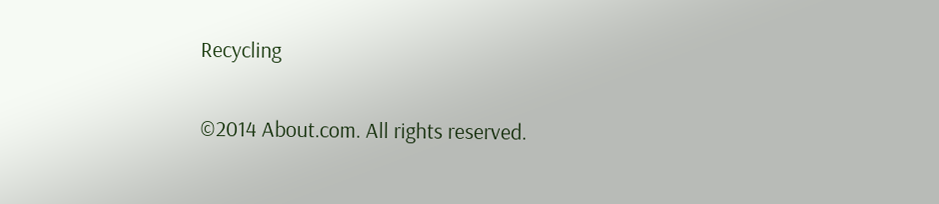Recycling

©2014 About.com. All rights reserved.